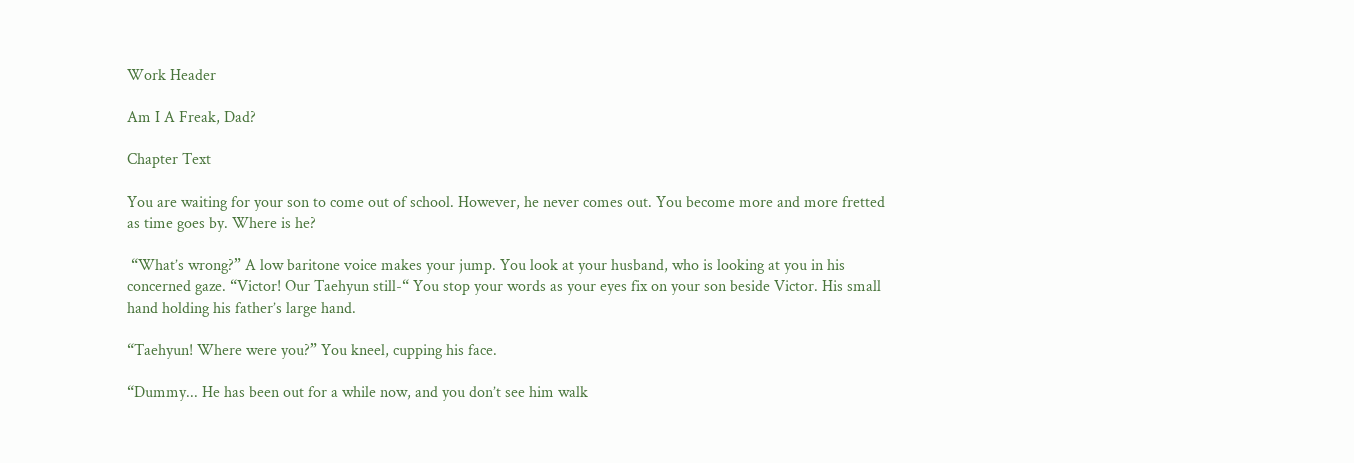Work Header

Am I A Freak, Dad?

Chapter Text

You are waiting for your son to come out of school. However, he never comes out. You become more and more fretted as time goes by. Where is he?

 “What’s wrong?” A low baritone voice makes your jump. You look at your husband, who is looking at you in his concerned gaze. “Victor! Our Taehyun still-“ You stop your words as your eyes fix on your son beside Victor. His small hand holding his father’s large hand.

“Taehyun! Where were you?” You kneel, cupping his face.

“Dummy... He has been out for a while now, and you don’t see him walk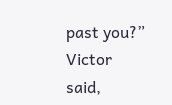past you?” Victor said,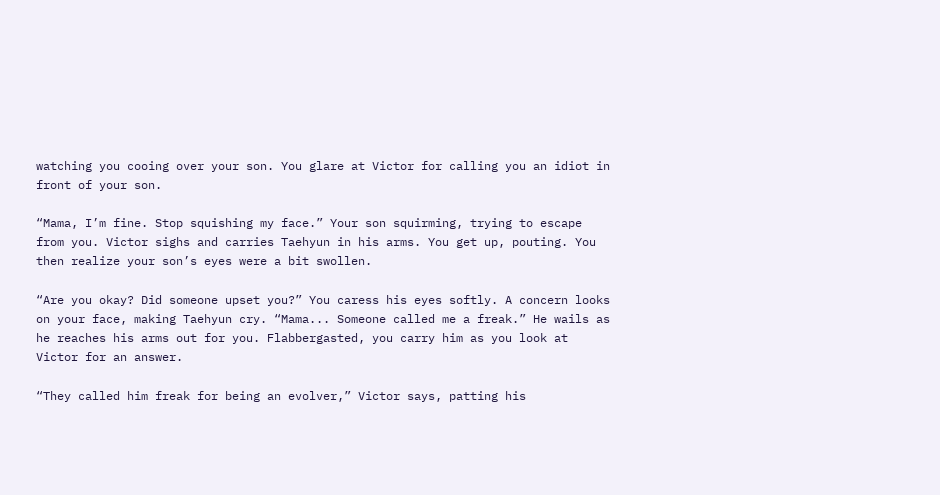watching you cooing over your son. You glare at Victor for calling you an idiot in front of your son.

“Mama, I’m fine. Stop squishing my face.” Your son squirming, trying to escape from you. Victor sighs and carries Taehyun in his arms. You get up, pouting. You then realize your son’s eyes were a bit swollen.

“Are you okay? Did someone upset you?” You caress his eyes softly. A concern looks on your face, making Taehyun cry. “Mama... Someone called me a freak.” He wails as he reaches his arms out for you. Flabbergasted, you carry him as you look at Victor for an answer.

“They called him freak for being an evolver,” Victor says, patting his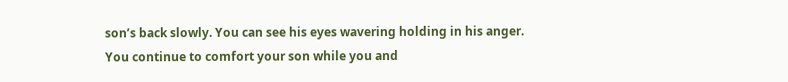son’s back slowly. You can see his eyes wavering holding in his anger. You continue to comfort your son while you and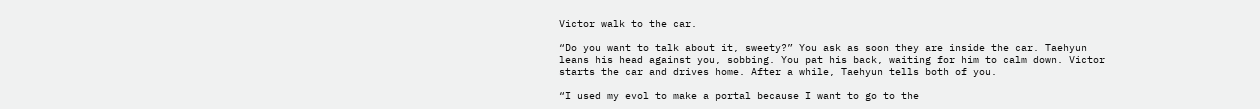Victor walk to the car.

“Do you want to talk about it, sweety?” You ask as soon they are inside the car. Taehyun leans his head against you, sobbing. You pat his back, waiting for him to calm down. Victor starts the car and drives home. After a while, Taehyun tells both of you.

“I used my evol to make a portal because I want to go to the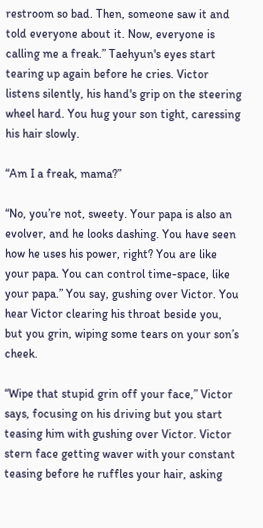restroom so bad. Then, someone saw it and told everyone about it. Now, everyone is calling me a freak.” Taehyun's eyes start tearing up again before he cries. Victor listens silently, his hand's grip on the steering wheel hard. You hug your son tight, caressing his hair slowly.

“Am I a freak, mama?”

“No, you’re not, sweety. Your papa is also an evolver, and he looks dashing. You have seen how he uses his power, right? You are like your papa. You can control time-space, like your papa.” You say, gushing over Victor. You hear Victor clearing his throat beside you, but you grin, wiping some tears on your son’s cheek.

“Wipe that stupid grin off your face,” Victor says, focusing on his driving but you start teasing him with gushing over Victor. Victor stern face getting waver with your constant teasing before he ruffles your hair, asking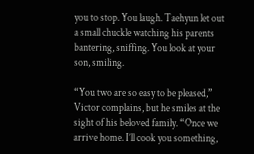you to stop. You laugh. Taehyun let out a small chuckle watching his parents bantering, sniffing. You look at your son, smiling.

“You two are so easy to be pleased,” Victor complains, but he smiles at the sight of his beloved family. “Once we arrive home. I’ll cook you something,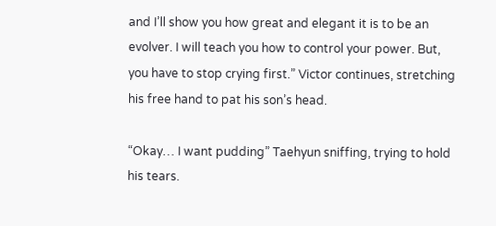and I’ll show you how great and elegant it is to be an evolver. I will teach you how to control your power. But, you have to stop crying first.” Victor continues, stretching his free hand to pat his son’s head.

“Okay… I want pudding” Taehyun sniffing, trying to hold his tears.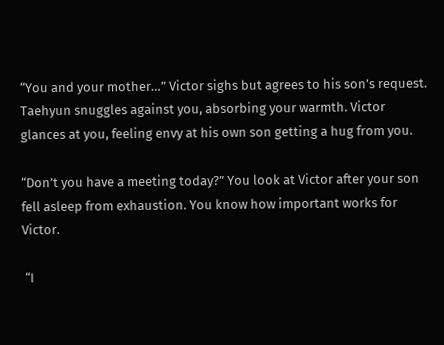“You and your mother…” Victor sighs but agrees to his son’s request. Taehyun snuggles against you, absorbing your warmth. Victor glances at you, feeling envy at his own son getting a hug from you.

“Don’t you have a meeting today?” You look at Victor after your son fell asleep from exhaustion. You know how important works for Victor.

 “I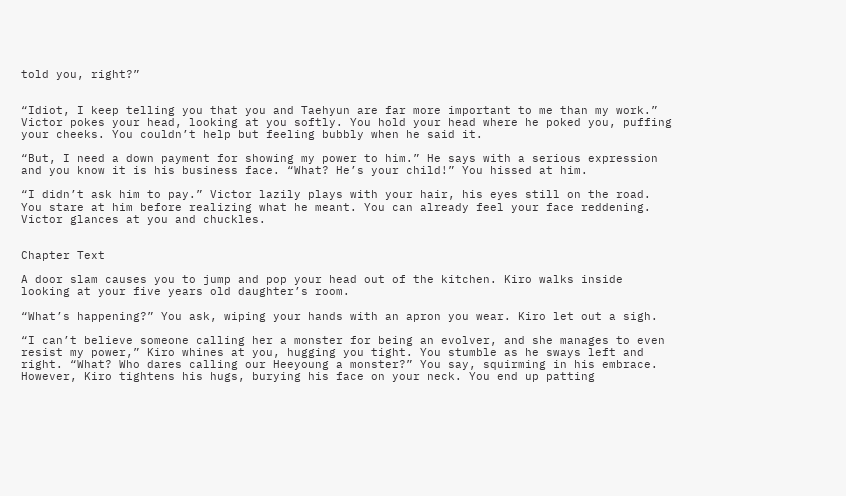told you, right?”


“Idiot, I keep telling you that you and Taehyun are far more important to me than my work.” Victor pokes your head, looking at you softly. You hold your head where he poked you, puffing your cheeks. You couldn’t help but feeling bubbly when he said it.

“But, I need a down payment for showing my power to him.” He says with a serious expression and you know it is his business face. “What? He’s your child!” You hissed at him.

“I didn’t ask him to pay.” Victor lazily plays with your hair, his eyes still on the road. You stare at him before realizing what he meant. You can already feel your face reddening. Victor glances at you and chuckles.


Chapter Text

A door slam causes you to jump and pop your head out of the kitchen. Kiro walks inside looking at your five years old daughter’s room.

“What’s happening?” You ask, wiping your hands with an apron you wear. Kiro let out a sigh.

“I can’t believe someone calling her a monster for being an evolver, and she manages to even resist my power,” Kiro whines at you, hugging you tight. You stumble as he sways left and right. “What? Who dares calling our Heeyoung a monster?” You say, squirming in his embrace. However, Kiro tightens his hugs, burying his face on your neck. You end up patting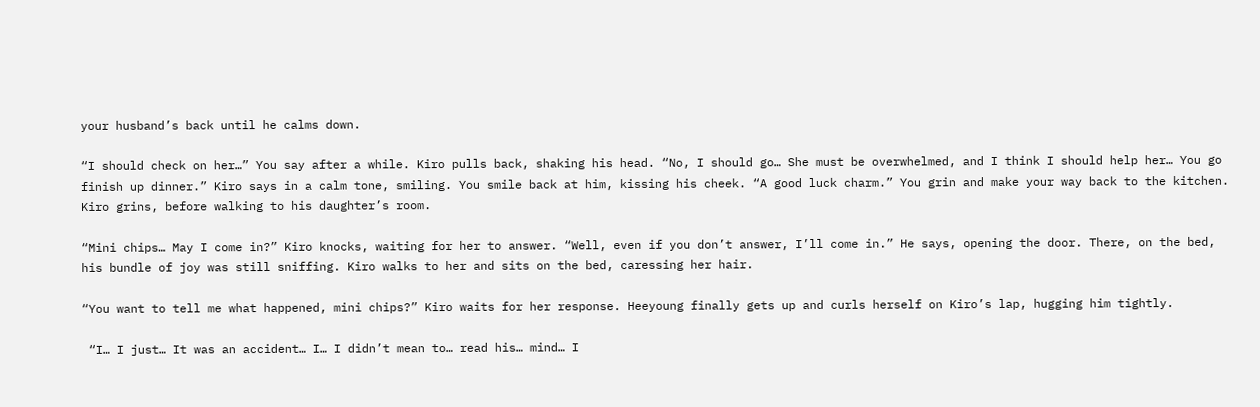your husband’s back until he calms down.

“I should check on her…” You say after a while. Kiro pulls back, shaking his head. “No, I should go… She must be overwhelmed, and I think I should help her… You go finish up dinner.” Kiro says in a calm tone, smiling. You smile back at him, kissing his cheek. “A good luck charm.” You grin and make your way back to the kitchen. Kiro grins, before walking to his daughter’s room.

“Mini chips… May I come in?” Kiro knocks, waiting for her to answer. “Well, even if you don’t answer, I’ll come in.” He says, opening the door. There, on the bed, his bundle of joy was still sniffing. Kiro walks to her and sits on the bed, caressing her hair.

“You want to tell me what happened, mini chips?” Kiro waits for her response. Heeyoung finally gets up and curls herself on Kiro’s lap, hugging him tightly.

 “I… I just… It was an accident… I… I didn’t mean to… read his… mind… I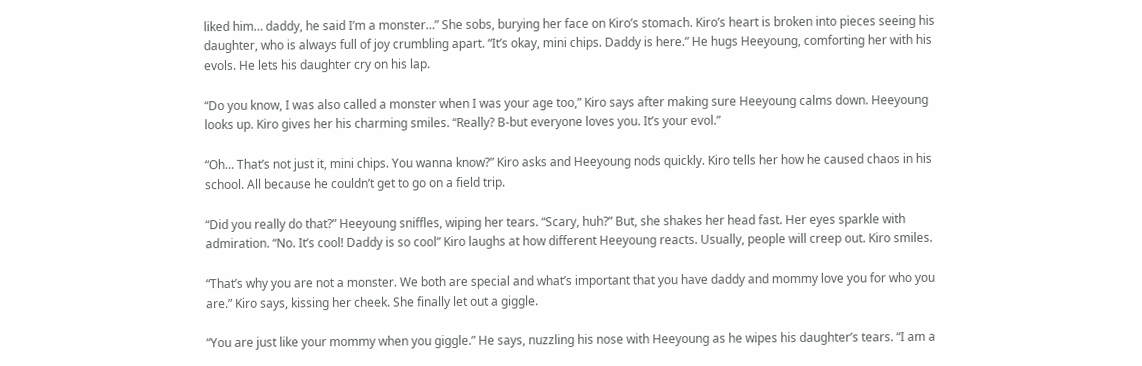liked him… daddy, he said I’m a monster…” She sobs, burying her face on Kiro’s stomach. Kiro’s heart is broken into pieces seeing his daughter, who is always full of joy crumbling apart. “It’s okay, mini chips. Daddy is here.” He hugs Heeyoung, comforting her with his evols. He lets his daughter cry on his lap.

“Do you know, I was also called a monster when I was your age too,” Kiro says after making sure Heeyoung calms down. Heeyoung looks up. Kiro gives her his charming smiles. “Really? B-but everyone loves you. It’s your evol.”

“Oh… That’s not just it, mini chips. You wanna know?” Kiro asks and Heeyoung nods quickly. Kiro tells her how he caused chaos in his school. All because he couldn’t get to go on a field trip.

“Did you really do that?” Heeyoung sniffles, wiping her tears. “Scary, huh?” But, she shakes her head fast. Her eyes sparkle with admiration. “No. It’s cool! Daddy is so cool” Kiro laughs at how different Heeyoung reacts. Usually, people will creep out. Kiro smiles.

“That’s why you are not a monster. We both are special and what’s important that you have daddy and mommy love you for who you are.” Kiro says, kissing her cheek. She finally let out a giggle.

“You are just like your mommy when you giggle.” He says, nuzzling his nose with Heeyoung as he wipes his daughter’s tears. “I am a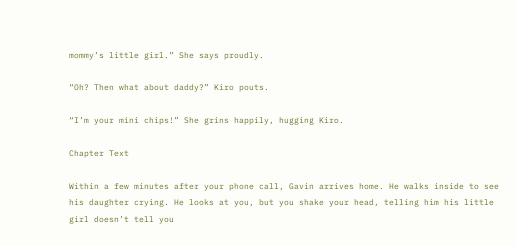mommy’s little girl.” She says proudly.

“Oh? Then what about daddy?” Kiro pouts.

“I’m your mini chips!” She grins happily, hugging Kiro.

Chapter Text

Within a few minutes after your phone call, Gavin arrives home. He walks inside to see his daughter crying. He looks at you, but you shake your head, telling him his little girl doesn’t tell you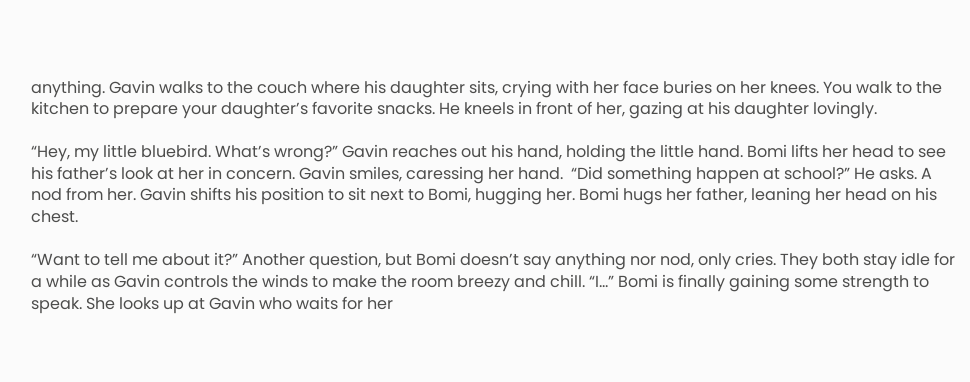anything. Gavin walks to the couch where his daughter sits, crying with her face buries on her knees. You walk to the kitchen to prepare your daughter’s favorite snacks. He kneels in front of her, gazing at his daughter lovingly.

“Hey, my little bluebird. What’s wrong?” Gavin reaches out his hand, holding the little hand. Bomi lifts her head to see his father’s look at her in concern. Gavin smiles, caressing her hand.  “Did something happen at school?” He asks. A nod from her. Gavin shifts his position to sit next to Bomi, hugging her. Bomi hugs her father, leaning her head on his chest.

“Want to tell me about it?” Another question, but Bomi doesn’t say anything nor nod, only cries. They both stay idle for a while as Gavin controls the winds to make the room breezy and chill. “I…” Bomi is finally gaining some strength to speak. She looks up at Gavin who waits for her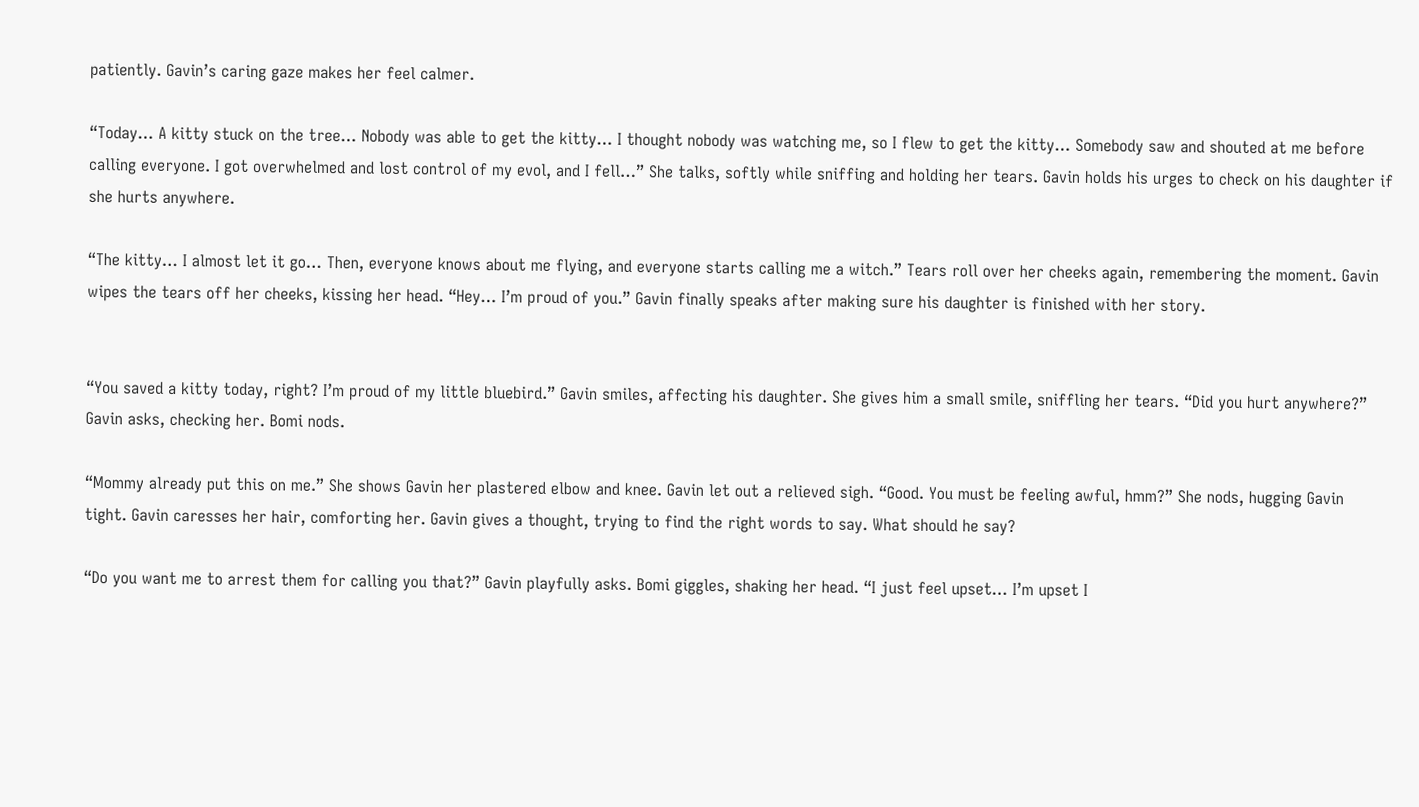patiently. Gavin’s caring gaze makes her feel calmer.

“Today… A kitty stuck on the tree… Nobody was able to get the kitty… I thought nobody was watching me, so I flew to get the kitty… Somebody saw and shouted at me before calling everyone. I got overwhelmed and lost control of my evol, and I fell…” She talks, softly while sniffing and holding her tears. Gavin holds his urges to check on his daughter if she hurts anywhere.

“The kitty… I almost let it go… Then, everyone knows about me flying, and everyone starts calling me a witch.” Tears roll over her cheeks again, remembering the moment. Gavin wipes the tears off her cheeks, kissing her head. “Hey… I’m proud of you.” Gavin finally speaks after making sure his daughter is finished with her story.


“You saved a kitty today, right? I’m proud of my little bluebird.” Gavin smiles, affecting his daughter. She gives him a small smile, sniffling her tears. “Did you hurt anywhere?” Gavin asks, checking her. Bomi nods.

“Mommy already put this on me.” She shows Gavin her plastered elbow and knee. Gavin let out a relieved sigh. “Good. You must be feeling awful, hmm?” She nods, hugging Gavin tight. Gavin caresses her hair, comforting her. Gavin gives a thought, trying to find the right words to say. What should he say?

“Do you want me to arrest them for calling you that?” Gavin playfully asks. Bomi giggles, shaking her head. “I just feel upset… I’m upset I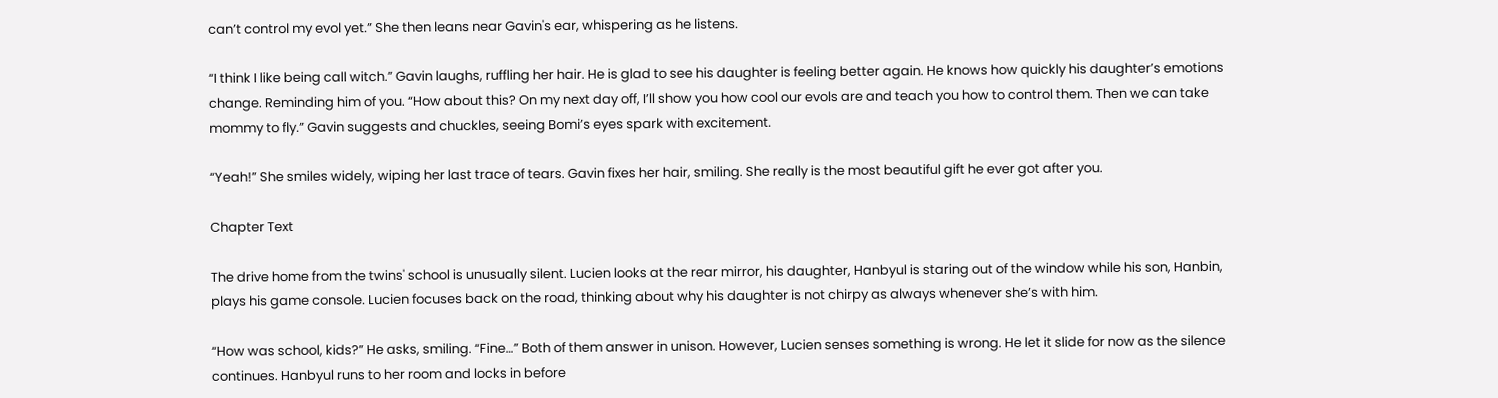can’t control my evol yet.” She then leans near Gavin's ear, whispering as he listens.

“I think I like being call witch.” Gavin laughs, ruffling her hair. He is glad to see his daughter is feeling better again. He knows how quickly his daughter’s emotions change. Reminding him of you. “How about this? On my next day off, I’ll show you how cool our evols are and teach you how to control them. Then we can take mommy to fly.” Gavin suggests and chuckles, seeing Bomi’s eyes spark with excitement.

“Yeah!” She smiles widely, wiping her last trace of tears. Gavin fixes her hair, smiling. She really is the most beautiful gift he ever got after you.

Chapter Text

The drive home from the twins' school is unusually silent. Lucien looks at the rear mirror, his daughter, Hanbyul is staring out of the window while his son, Hanbin, plays his game console. Lucien focuses back on the road, thinking about why his daughter is not chirpy as always whenever she’s with him.

“How was school, kids?” He asks, smiling. “Fine…” Both of them answer in unison. However, Lucien senses something is wrong. He let it slide for now as the silence continues. Hanbyul runs to her room and locks in before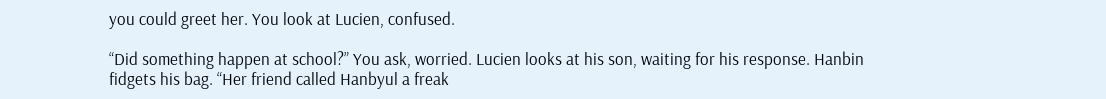you could greet her. You look at Lucien, confused.

“Did something happen at school?” You ask, worried. Lucien looks at his son, waiting for his response. Hanbin fidgets his bag. “Her friend called Hanbyul a freak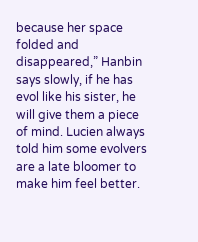because her space folded and disappeared,” Hanbin says slowly, if he has evol like his sister, he will give them a piece of mind. Lucien always told him some evolvers are a late bloomer to make him feel better.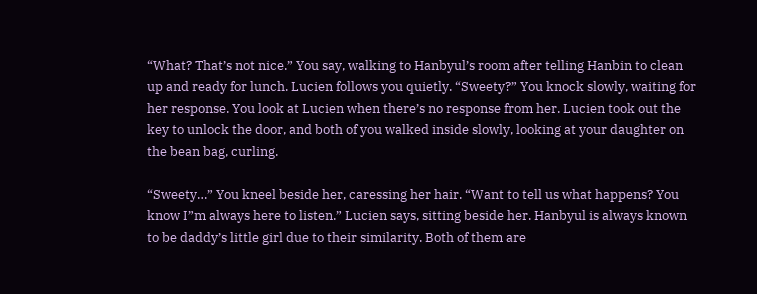“What? That’s not nice.” You say, walking to Hanbyul’s room after telling Hanbin to clean up and ready for lunch. Lucien follows you quietly. “Sweety?” You knock slowly, waiting for her response. You look at Lucien when there’s no response from her. Lucien took out the key to unlock the door, and both of you walked inside slowly, looking at your daughter on the bean bag, curling.

“Sweety…” You kneel beside her, caressing her hair. “Want to tell us what happens? You know I”m always here to listen.” Lucien says, sitting beside her. Hanbyul is always known to be daddy’s little girl due to their similarity. Both of them are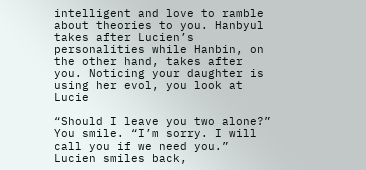intelligent and love to ramble about theories to you. Hanbyul takes after Lucien’s personalities while Hanbin, on the other hand, takes after you. Noticing your daughter is using her evol, you look at Lucie

“Should I leave you two alone?” You smile. “I’m sorry. I will call you if we need you.” Lucien smiles back,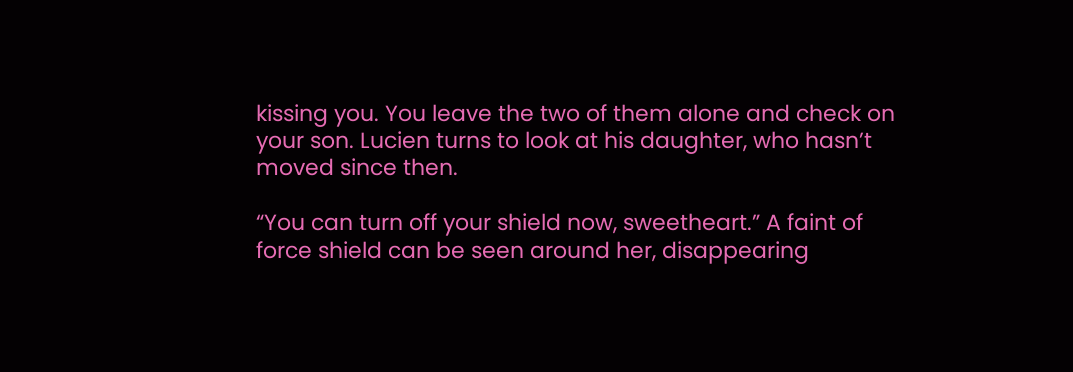kissing you. You leave the two of them alone and check on your son. Lucien turns to look at his daughter, who hasn’t moved since then.

“You can turn off your shield now, sweetheart.” A faint of force shield can be seen around her, disappearing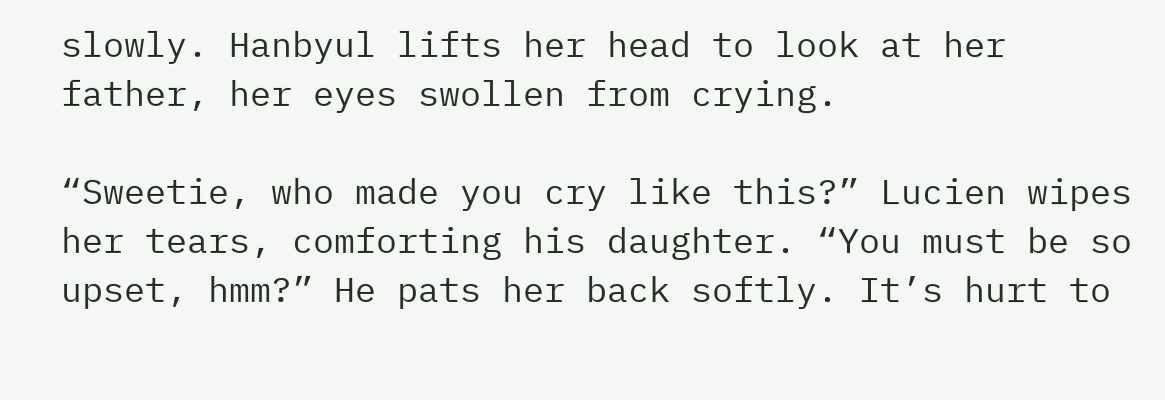slowly. Hanbyul lifts her head to look at her father, her eyes swollen from crying.

“Sweetie, who made you cry like this?” Lucien wipes her tears, comforting his daughter. “You must be so upset, hmm?” He pats her back softly. It’s hurt to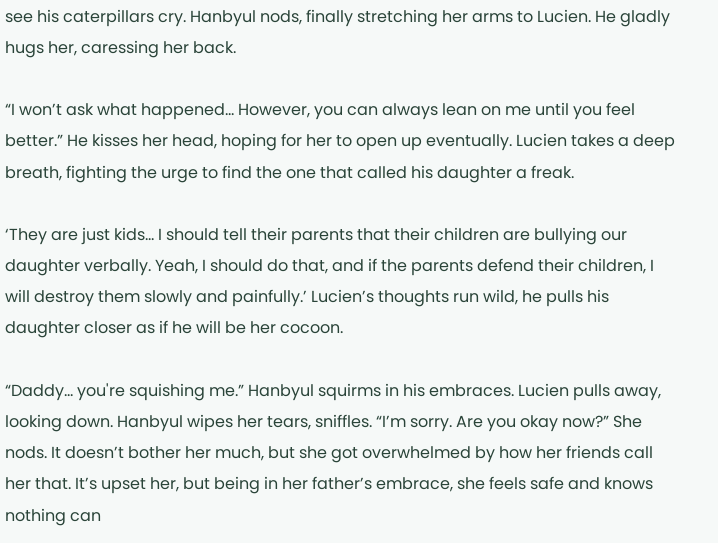see his caterpillars cry. Hanbyul nods, finally stretching her arms to Lucien. He gladly hugs her, caressing her back.

“I won’t ask what happened… However, you can always lean on me until you feel better.” He kisses her head, hoping for her to open up eventually. Lucien takes a deep breath, fighting the urge to find the one that called his daughter a freak.

‘They are just kids… I should tell their parents that their children are bullying our daughter verbally. Yeah, I should do that, and if the parents defend their children, I will destroy them slowly and painfully.’ Lucien’s thoughts run wild, he pulls his daughter closer as if he will be her cocoon.

“Daddy… you're squishing me.” Hanbyul squirms in his embraces. Lucien pulls away, looking down. Hanbyul wipes her tears, sniffles. “I’m sorry. Are you okay now?” She nods. It doesn’t bother her much, but she got overwhelmed by how her friends call her that. It’s upset her, but being in her father’s embrace, she feels safe and knows nothing can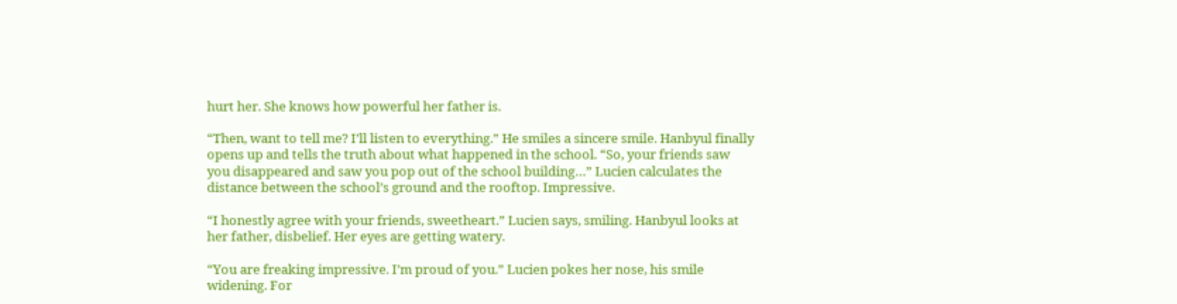hurt her. She knows how powerful her father is.

“Then, want to tell me? I’ll listen to everything.” He smiles a sincere smile. Hanbyul finally opens up and tells the truth about what happened in the school. “So, your friends saw you disappeared and saw you pop out of the school building…” Lucien calculates the distance between the school’s ground and the rooftop. Impressive.

“I honestly agree with your friends, sweetheart.” Lucien says, smiling. Hanbyul looks at her father, disbelief. Her eyes are getting watery.

“You are freaking impressive. I’m proud of you.” Lucien pokes her nose, his smile widening. For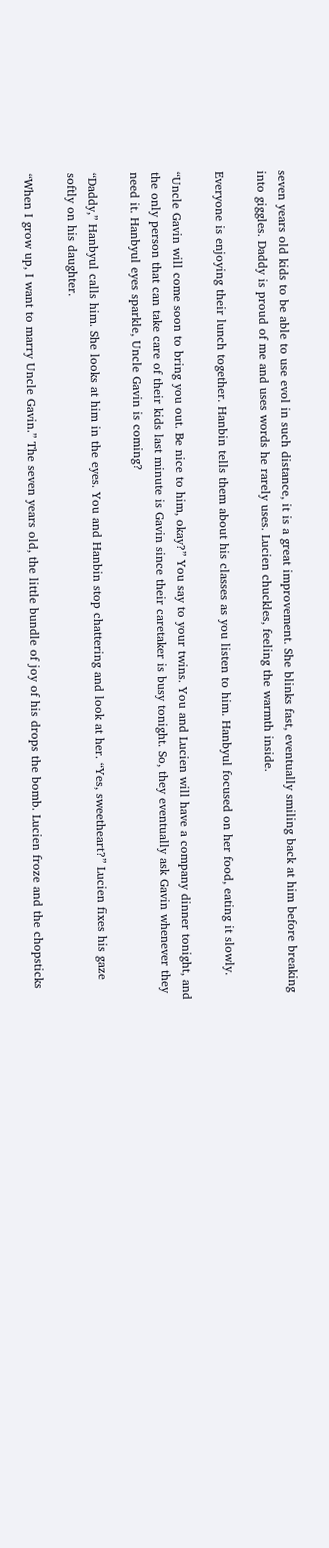seven years old kids to be able to use evol in such distance, it is a great improvement. She blinks fast, eventually smiling back at him before breaking into giggles. Daddy is proud of me and uses words he rarely uses. Lucien chuckles, feeling the warmth inside.

Everyone is enjoying their lunch together. Hanbin tells them about his classes as you listen to him. Hanbyul focused on her food, eating it slowly.

“Uncle Gavin will come soon to bring you out. Be nice to him, okay?” You say to your twins. You and Lucien will have a company dinner tonight, and the only person that can take care of their kids last minute is Gavin since their caretaker is busy tonight. So, they eventually ask Gavin whenever they need it. Hanbyul eyes sparkle, Uncle Gavin is coming?

“Daddy,” Hanbyul calls him. She looks at him in the eyes. You and Hanbin stop chattering and look at her. “Yes, sweetheart?” Lucien fixes his gaze softly on his daughter.

“When I grow up, I want to marry Uncle Gavin.” The seven years old, the little bundle of joy of his drops the bomb. Lucien froze and the chopsticks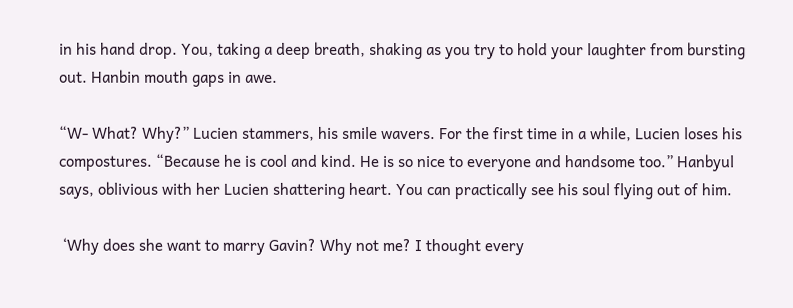in his hand drop. You, taking a deep breath, shaking as you try to hold your laughter from bursting out. Hanbin mouth gaps in awe.

“W- What? Why?” Lucien stammers, his smile wavers. For the first time in a while, Lucien loses his compostures. “Because he is cool and kind. He is so nice to everyone and handsome too.” Hanbyul says, oblivious with her Lucien shattering heart. You can practically see his soul flying out of him.

 ‘Why does she want to marry Gavin? Why not me? I thought every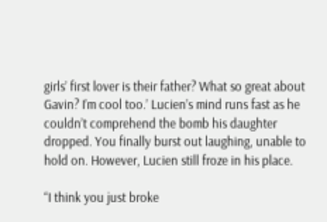girls’ first lover is their father? What so great about Gavin? I’m cool too.’ Lucien’s mind runs fast as he couldn’t comprehend the bomb his daughter dropped. You finally burst out laughing, unable to hold on. However, Lucien still froze in his place.

“I think you just broke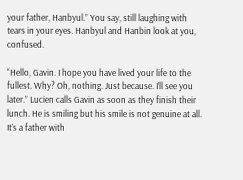your father, Hanbyul.” You say, still laughing with tears in your eyes. Hanbyul and Hanbin look at you, confused.

“Hello, Gavin. I hope you have lived your life to the fullest. Why? Oh, nothing. Just because. I’ll see you later.” Lucien calls Gavin as soon as they finish their lunch. He is smiling but his smile is not genuine at all. It’s a father with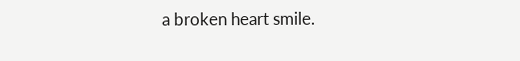a broken heart smile.